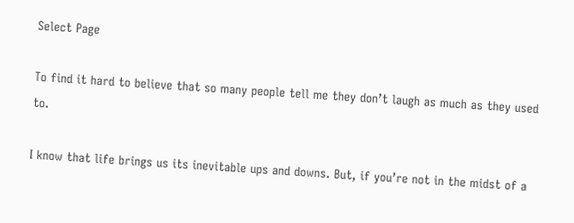Select Page

To find it hard to believe that so many people tell me they don’t laugh as much as they used to.

I know that life brings us its inevitable ups and downs. But, if you’re not in the midst of a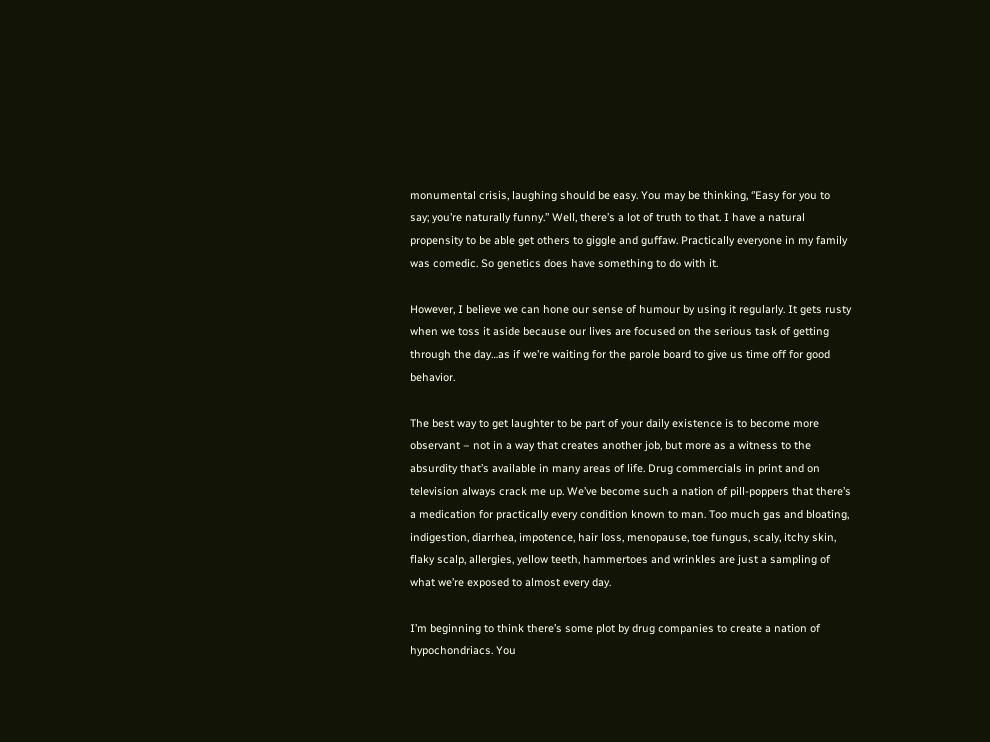monumental crisis, laughing should be easy. You may be thinking, ‘’Easy for you to say; you’re naturally funny.’’ Well, there’s a lot of truth to that. I have a natural propensity to be able get others to giggle and guffaw. Practically everyone in my family was comedic. So genetics does have something to do with it.

However, I believe we can hone our sense of humour by using it regularly. It gets rusty when we toss it aside because our lives are focused on the serious task of getting through the day…as if we’re waiting for the parole board to give us time off for good behavior.

The best way to get laughter to be part of your daily existence is to become more observant – not in a way that creates another job, but more as a witness to the absurdity that’s available in many areas of life. Drug commercials in print and on television always crack me up. We’ve become such a nation of pill-poppers that there’s a medication for practically every condition known to man. Too much gas and bloating, indigestion, diarrhea, impotence, hair loss, menopause, toe fungus, scaly, itchy skin, flaky scalp, allergies, yellow teeth, hammertoes and wrinkles are just a sampling of what we’re exposed to almost every day.

I’m beginning to think there’s some plot by drug companies to create a nation of hypochondriacs. You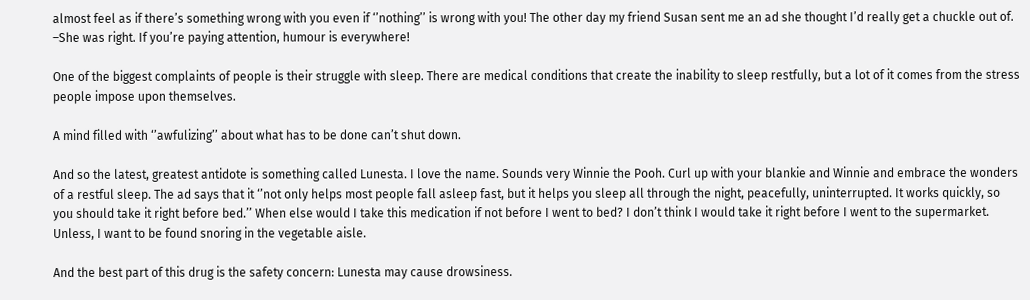almost feel as if there’s something wrong with you even if ‘’nothing’’ is wrong with you! The other day my friend Susan sent me an ad she thought I’d really get a chuckle out of. –She was right. If you’re paying attention, humour is everywhere!

One of the biggest complaints of people is their struggle with sleep. There are medical conditions that create the inability to sleep restfully, but a lot of it comes from the stress people impose upon themselves.

A mind filled with ‘’awfulizing’’ about what has to be done can’t shut down.

And so the latest, greatest antidote is something called Lunesta. I love the name. Sounds very Winnie the Pooh. Curl up with your blankie and Winnie and embrace the wonders of a restful sleep. The ad says that it ‘’not only helps most people fall asleep fast, but it helps you sleep all through the night, peacefully, uninterrupted. It works quickly, so you should take it right before bed.’’ When else would I take this medication if not before I went to bed? I don’t think I would take it right before I went to the supermarket. Unless, I want to be found snoring in the vegetable aisle.

And the best part of this drug is the safety concern: Lunesta may cause drowsiness.